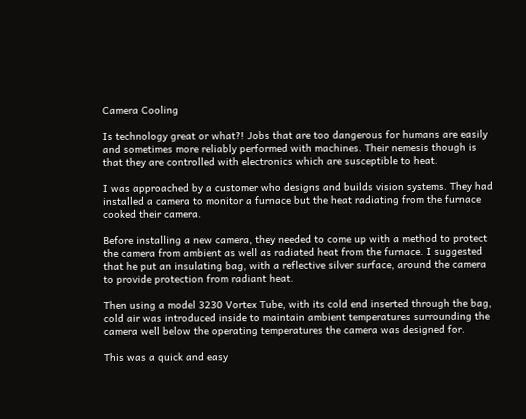Camera Cooling

Is technology great or what?! Jobs that are too dangerous for humans are easily and sometimes more reliably performed with machines. Their nemesis though is that they are controlled with electronics which are susceptible to heat.

I was approached by a customer who designs and builds vision systems. They had installed a camera to monitor a furnace but the heat radiating from the furnace cooked their camera.

Before installing a new camera, they needed to come up with a method to protect the camera from ambient as well as radiated heat from the furnace. I suggested that he put an insulating bag, with a reflective silver surface, around the camera to provide protection from radiant heat.

Then using a model 3230 Vortex Tube, with its cold end inserted through the bag, cold air was introduced inside to maintain ambient temperatures surrounding the camera well below the operating temperatures the camera was designed for.

This was a quick and easy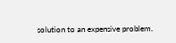solution to an expensive problem.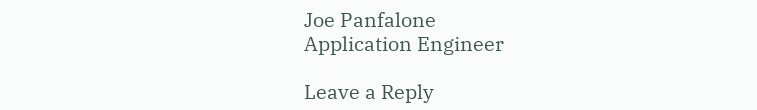Joe Panfalone
Application Engineer

Leave a Reply